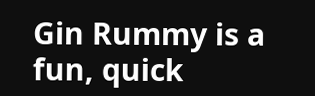Gin Rummy is a fun, quick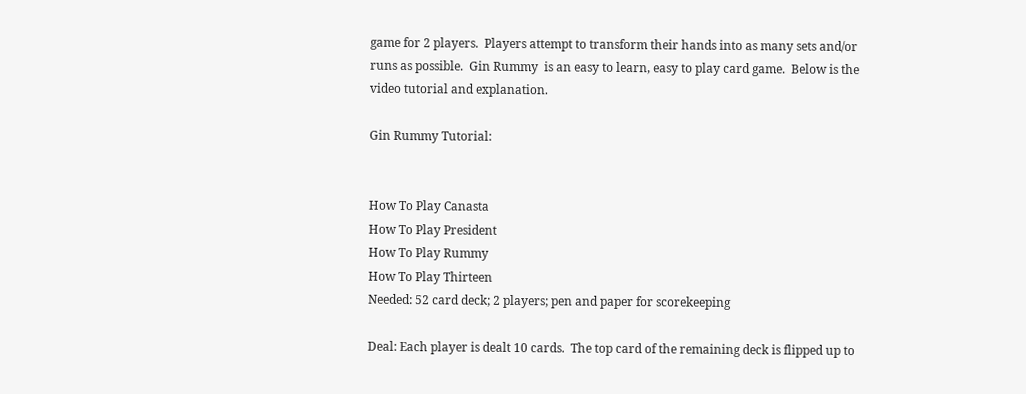game for 2 players.  Players attempt to transform their hands into as many sets and/or runs as possible.  Gin Rummy  is an easy to learn, easy to play card game.  Below is the video tutorial and explanation.

Gin Rummy Tutorial:


How To Play Canasta
How To Play President
How To Play Rummy
How To Play Thirteen
Needed: 52 card deck; 2 players; pen and paper for scorekeeping

Deal: Each player is dealt 10 cards.  The top card of the remaining deck is flipped up to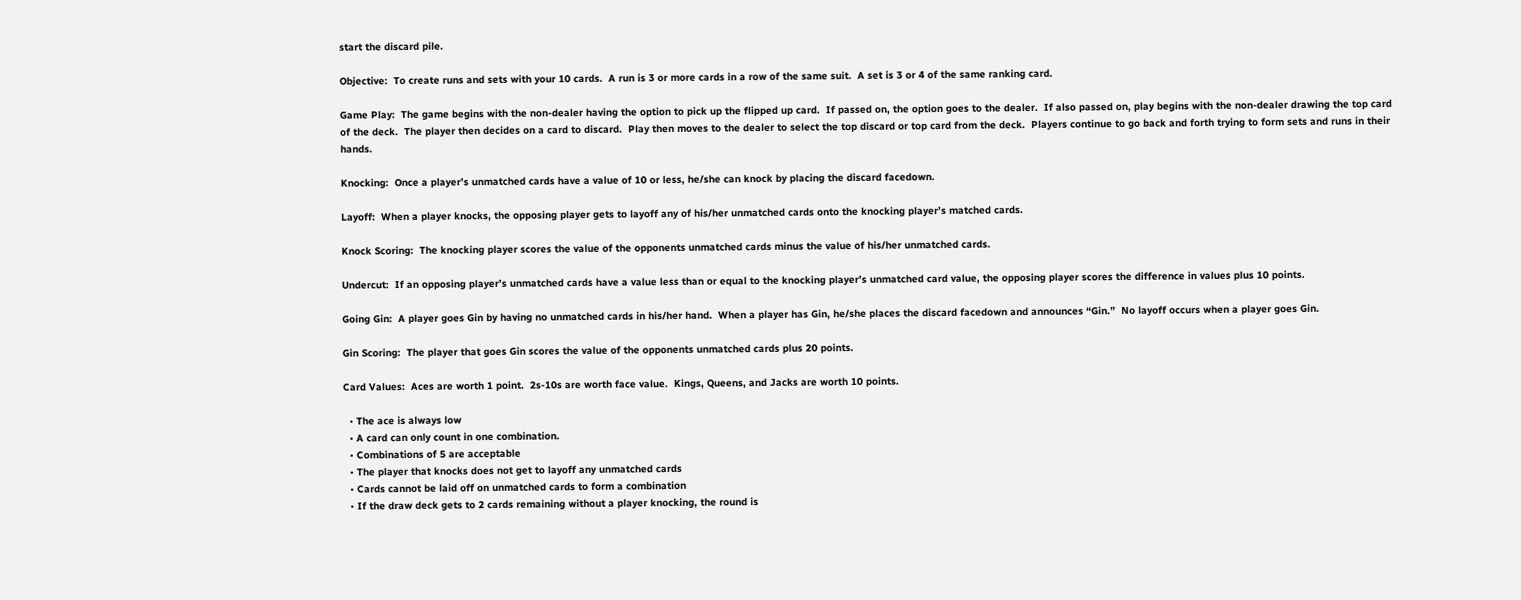start the discard pile.

Objective:  To create runs and sets with your 10 cards.  A run is 3 or more cards in a row of the same suit.  A set is 3 or 4 of the same ranking card.

Game Play:  The game begins with the non-dealer having the option to pick up the flipped up card.  If passed on, the option goes to the dealer.  If also passed on, play begins with the non-dealer drawing the top card of the deck.  The player then decides on a card to discard.  Play then moves to the dealer to select the top discard or top card from the deck.  Players continue to go back and forth trying to form sets and runs in their hands.

Knocking:  Once a player’s unmatched cards have a value of 10 or less, he/she can knock by placing the discard facedown.

Layoff:  When a player knocks, the opposing player gets to layoff any of his/her unmatched cards onto the knocking player’s matched cards.

Knock Scoring:  The knocking player scores the value of the opponents unmatched cards minus the value of his/her unmatched cards.

Undercut:  If an opposing player’s unmatched cards have a value less than or equal to the knocking player’s unmatched card value, the opposing player scores the difference in values plus 10 points.

Going Gin:  A player goes Gin by having no unmatched cards in his/her hand.  When a player has Gin, he/she places the discard facedown and announces “Gin.”  No layoff occurs when a player goes Gin.

Gin Scoring:  The player that goes Gin scores the value of the opponents unmatched cards plus 20 points.

Card Values:  Aces are worth 1 point.  2s-10s are worth face value.  Kings, Queens, and Jacks are worth 10 points.

  • The ace is always low
  • A card can only count in one combination.
  • Combinations of 5 are acceptable
  • The player that knocks does not get to layoff any unmatched cards
  • Cards cannot be laid off on unmatched cards to form a combination
  • If the draw deck gets to 2 cards remaining without a player knocking, the round is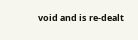void and is re-dealt